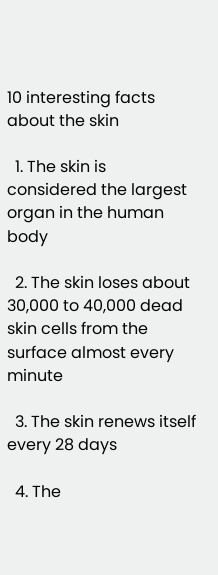10 interesting facts about the skin

  1. The skin is considered the largest organ in the human body

  2. The skin loses about 30,000 to 40,000 dead skin cells from the surface almost every minute

  3. The skin renews itself every 28 days

  4. The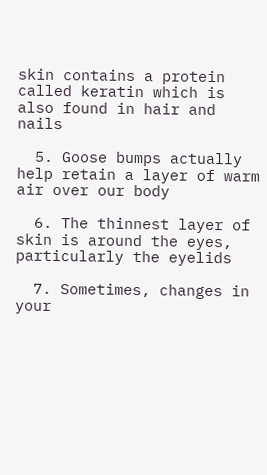skin contains a protein called keratin which is also found in hair and nails

  5. Goose bumps actually help retain a layer of warm air over our body

  6. The thinnest layer of skin is around the eyes, particularly the eyelids

  7. Sometimes, changes in your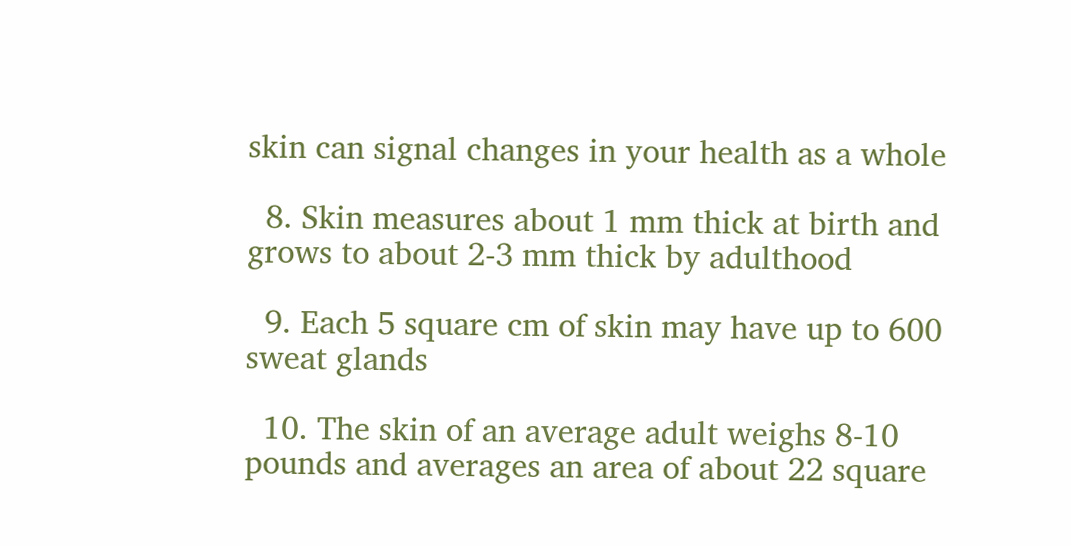skin can signal changes in your health as a whole

  8. Skin measures about 1 mm thick at birth and grows to about 2-3 mm thick by adulthood

  9. Each 5 square cm of skin may have up to 600 sweat glands

  10. The skin of an average adult weighs 8-10 pounds and averages an area of about 22 square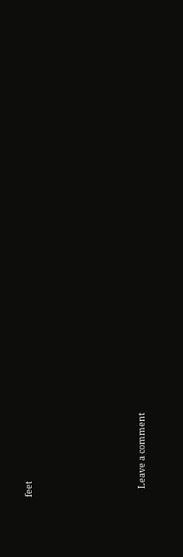feet








    Leave a comment